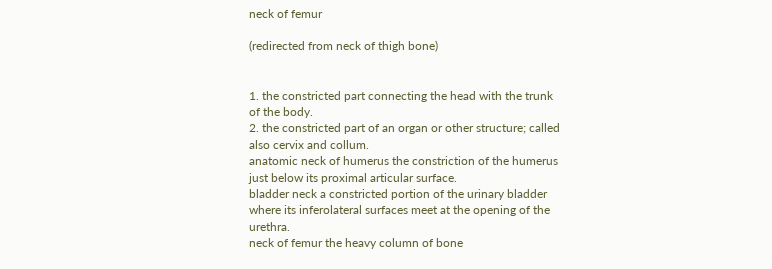neck of femur

(redirected from neck of thigh bone)


1. the constricted part connecting the head with the trunk of the body.
2. the constricted part of an organ or other structure; called also cervix and collum.
anatomic neck of humerus the constriction of the humerus just below its proximal articular surface.
bladder neck a constricted portion of the urinary bladder where its inferolateral surfaces meet at the opening of the urethra.
neck of femur the heavy column of bone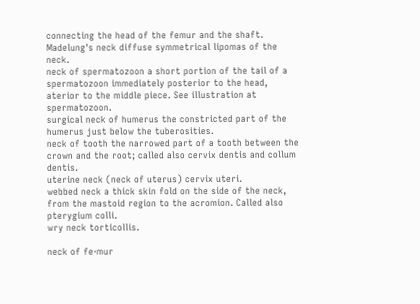connecting the head of the femur and the shaft.
Madelung's neck diffuse symmetrical lipomas of the neck.
neck of spermatozoon a short portion of the tail of a spermatozoon immediately posterior to the head, aterior to the middle piece. See illustration at spermatozoon.
surgical neck of humerus the constricted part of the humerus just below the tuberosities.
neck of tooth the narrowed part of a tooth between the crown and the root; called also cervix dentis and collum dentis.
uterine neck (neck of uterus) cervix uteri.
webbed neck a thick skin fold on the side of the neck, from the mastoid region to the acromion. Called also pterygium colli.
wry neck torticollis.

neck of fe·mur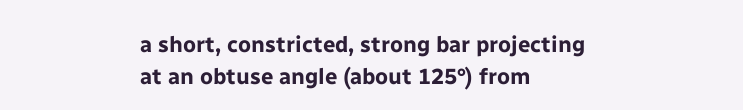a short, constricted, strong bar projecting at an obtuse angle (about 125°) from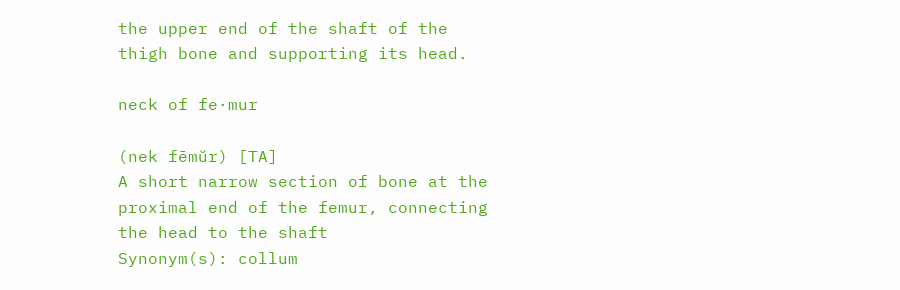the upper end of the shaft of the thigh bone and supporting its head.

neck of fe·mur

(nek fēmŭr) [TA]
A short narrow section of bone at the proximal end of the femur, connecting the head to the shaft
Synonym(s): collum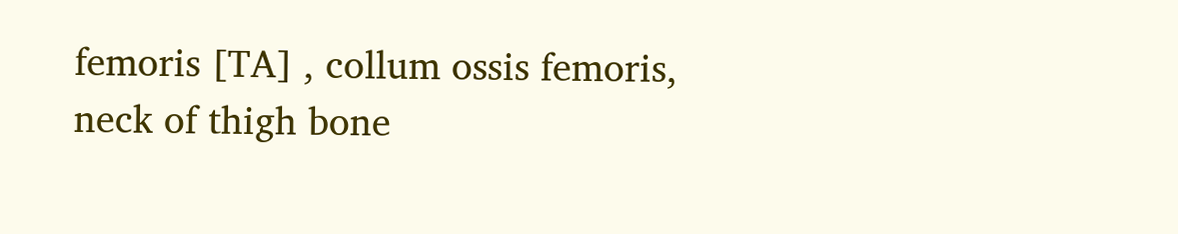femoris [TA] , collum ossis femoris, neck of thigh bone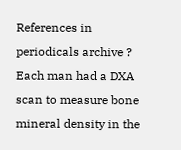References in periodicals archive ?
Each man had a DXA scan to measure bone mineral density in the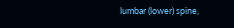lumbar (lower) spine,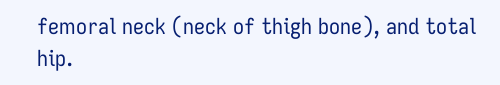femoral neck (neck of thigh bone), and total hip.